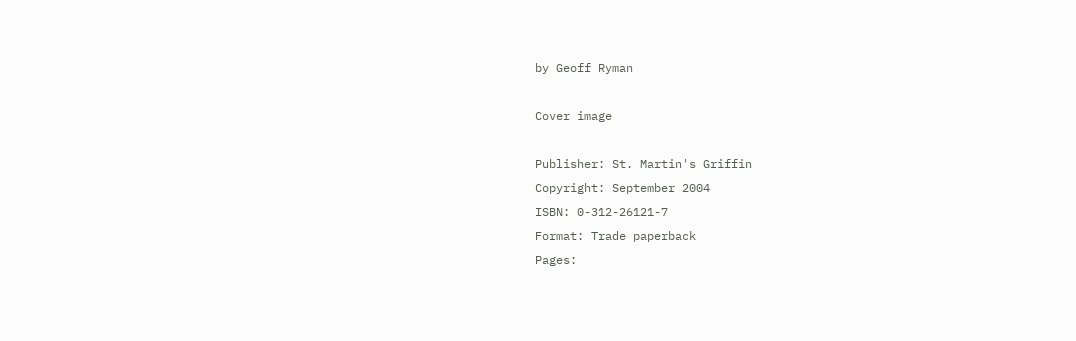by Geoff Ryman

Cover image

Publisher: St. Martin's Griffin
Copyright: September 2004
ISBN: 0-312-26121-7
Format: Trade paperback
Pages: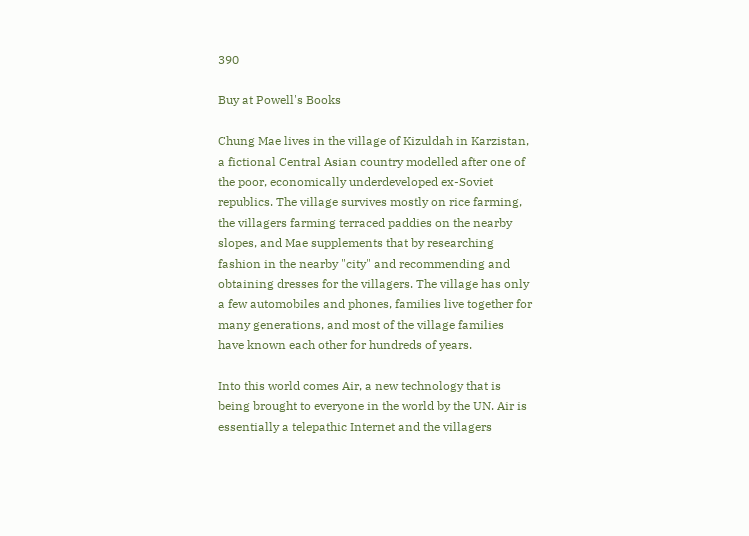390

Buy at Powell's Books

Chung Mae lives in the village of Kizuldah in Karzistan, a fictional Central Asian country modelled after one of the poor, economically underdeveloped ex-Soviet republics. The village survives mostly on rice farming, the villagers farming terraced paddies on the nearby slopes, and Mae supplements that by researching fashion in the nearby "city" and recommending and obtaining dresses for the villagers. The village has only a few automobiles and phones, families live together for many generations, and most of the village families have known each other for hundreds of years.

Into this world comes Air, a new technology that is being brought to everyone in the world by the UN. Air is essentially a telepathic Internet and the villagers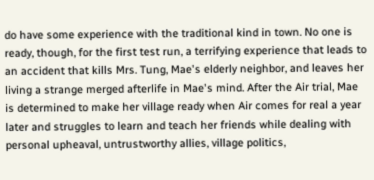do have some experience with the traditional kind in town. No one is ready, though, for the first test run, a terrifying experience that leads to an accident that kills Mrs. Tung, Mae's elderly neighbor, and leaves her living a strange merged afterlife in Mae's mind. After the Air trial, Mae is determined to make her village ready when Air comes for real a year later and struggles to learn and teach her friends while dealing with personal upheaval, untrustworthy allies, village politics,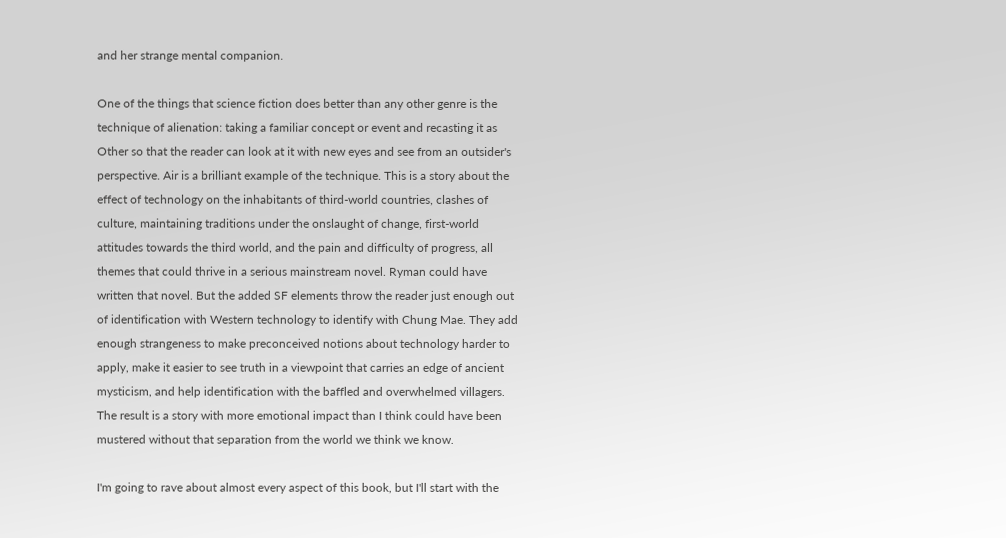and her strange mental companion.

One of the things that science fiction does better than any other genre is the technique of alienation: taking a familiar concept or event and recasting it as Other so that the reader can look at it with new eyes and see from an outsider's perspective. Air is a brilliant example of the technique. This is a story about the effect of technology on the inhabitants of third-world countries, clashes of culture, maintaining traditions under the onslaught of change, first-world attitudes towards the third world, and the pain and difficulty of progress, all themes that could thrive in a serious mainstream novel. Ryman could have written that novel. But the added SF elements throw the reader just enough out of identification with Western technology to identify with Chung Mae. They add enough strangeness to make preconceived notions about technology harder to apply, make it easier to see truth in a viewpoint that carries an edge of ancient mysticism, and help identification with the baffled and overwhelmed villagers. The result is a story with more emotional impact than I think could have been mustered without that separation from the world we think we know.

I'm going to rave about almost every aspect of this book, but I'll start with the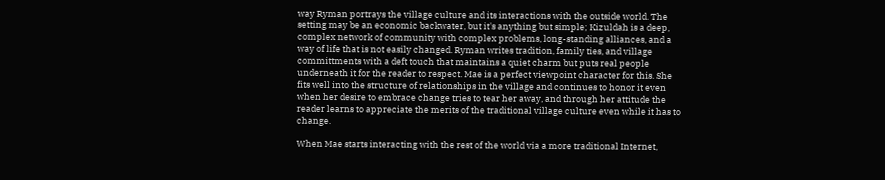way Ryman portrays the village culture and its interactions with the outside world. The setting may be an economic backwater, but it's anything but simple; Kizuldah is a deep, complex network of community with complex problems, long-standing alliances, and a way of life that is not easily changed. Ryman writes tradition, family ties, and village committments with a deft touch that maintains a quiet charm but puts real people underneath it for the reader to respect. Mae is a perfect viewpoint character for this. She fits well into the structure of relationships in the village and continues to honor it even when her desire to embrace change tries to tear her away, and through her attitude the reader learns to appreciate the merits of the traditional village culture even while it has to change.

When Mae starts interacting with the rest of the world via a more traditional Internet,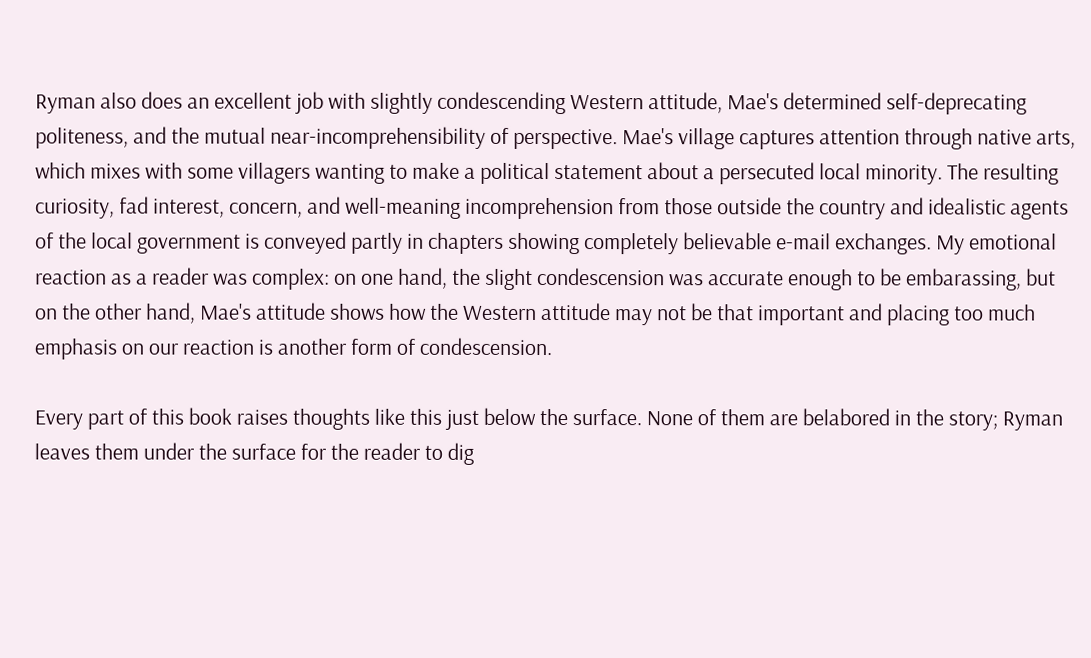Ryman also does an excellent job with slightly condescending Western attitude, Mae's determined self-deprecating politeness, and the mutual near-incomprehensibility of perspective. Mae's village captures attention through native arts, which mixes with some villagers wanting to make a political statement about a persecuted local minority. The resulting curiosity, fad interest, concern, and well-meaning incomprehension from those outside the country and idealistic agents of the local government is conveyed partly in chapters showing completely believable e-mail exchanges. My emotional reaction as a reader was complex: on one hand, the slight condescension was accurate enough to be embarassing, but on the other hand, Mae's attitude shows how the Western attitude may not be that important and placing too much emphasis on our reaction is another form of condescension.

Every part of this book raises thoughts like this just below the surface. None of them are belabored in the story; Ryman leaves them under the surface for the reader to dig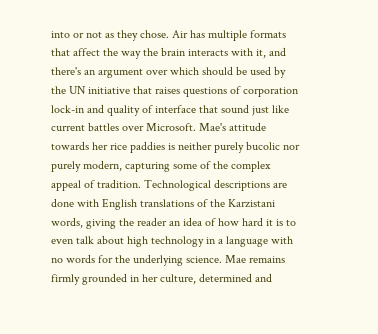into or not as they chose. Air has multiple formats that affect the way the brain interacts with it, and there's an argument over which should be used by the UN initiative that raises questions of corporation lock-in and quality of interface that sound just like current battles over Microsoft. Mae's attitude towards her rice paddies is neither purely bucolic nor purely modern, capturing some of the complex appeal of tradition. Technological descriptions are done with English translations of the Karzistani words, giving the reader an idea of how hard it is to even talk about high technology in a language with no words for the underlying science. Mae remains firmly grounded in her culture, determined and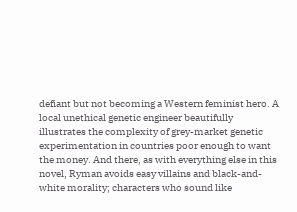defiant but not becoming a Western feminist hero. A local unethical genetic engineer beautifully illustrates the complexity of grey-market genetic experimentation in countries poor enough to want the money. And there, as with everything else in this novel, Ryman avoids easy villains and black-and-white morality; characters who sound like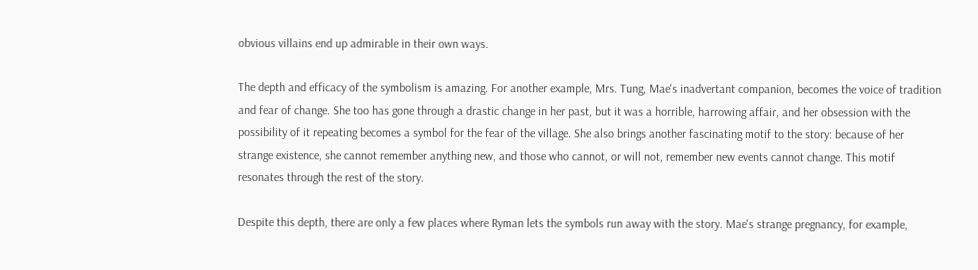obvious villains end up admirable in their own ways.

The depth and efficacy of the symbolism is amazing. For another example, Mrs. Tung, Mae's inadvertant companion, becomes the voice of tradition and fear of change. She too has gone through a drastic change in her past, but it was a horrible, harrowing affair, and her obsession with the possibility of it repeating becomes a symbol for the fear of the village. She also brings another fascinating motif to the story: because of her strange existence, she cannot remember anything new, and those who cannot, or will not, remember new events cannot change. This motif resonates through the rest of the story.

Despite this depth, there are only a few places where Ryman lets the symbols run away with the story. Mae's strange pregnancy, for example,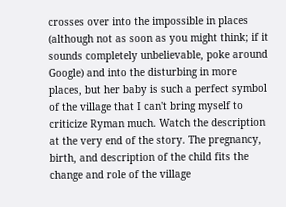crosses over into the impossible in places (although not as soon as you might think; if it sounds completely unbelievable, poke around Google) and into the disturbing in more places, but her baby is such a perfect symbol of the village that I can't bring myself to criticize Ryman much. Watch the description at the very end of the story. The pregnancy, birth, and description of the child fits the change and role of the village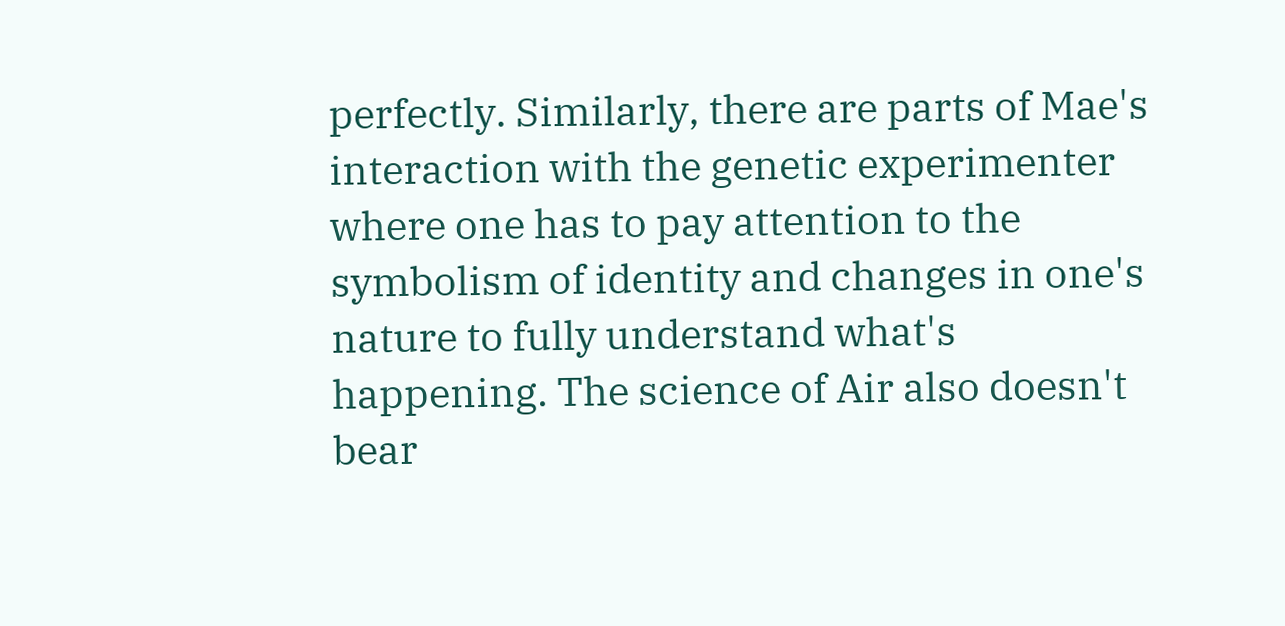perfectly. Similarly, there are parts of Mae's interaction with the genetic experimenter where one has to pay attention to the symbolism of identity and changes in one's nature to fully understand what's happening. The science of Air also doesn't bear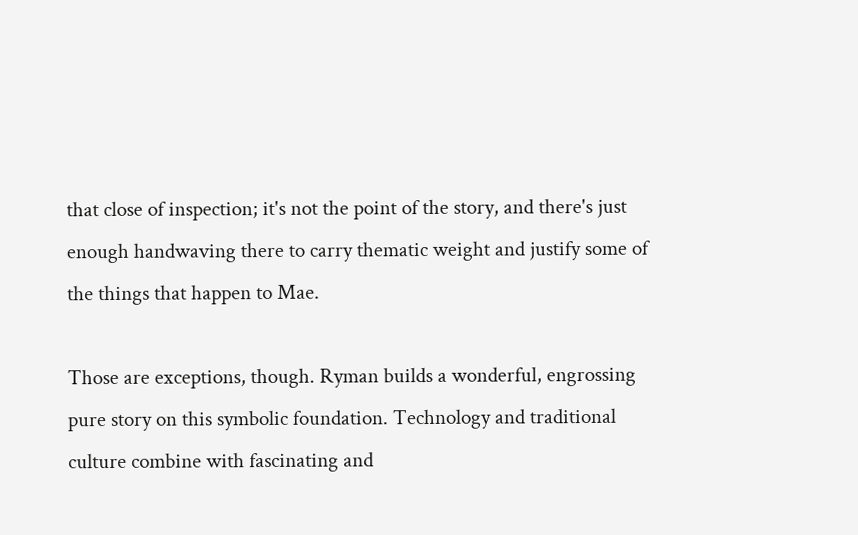that close of inspection; it's not the point of the story, and there's just enough handwaving there to carry thematic weight and justify some of the things that happen to Mae.

Those are exceptions, though. Ryman builds a wonderful, engrossing pure story on this symbolic foundation. Technology and traditional culture combine with fascinating and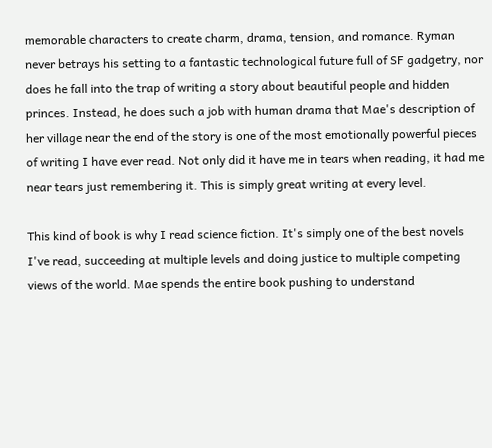memorable characters to create charm, drama, tension, and romance. Ryman never betrays his setting to a fantastic technological future full of SF gadgetry, nor does he fall into the trap of writing a story about beautiful people and hidden princes. Instead, he does such a job with human drama that Mae's description of her village near the end of the story is one of the most emotionally powerful pieces of writing I have ever read. Not only did it have me in tears when reading, it had me near tears just remembering it. This is simply great writing at every level.

This kind of book is why I read science fiction. It's simply one of the best novels I've read, succeeding at multiple levels and doing justice to multiple competing views of the world. Mae spends the entire book pushing to understand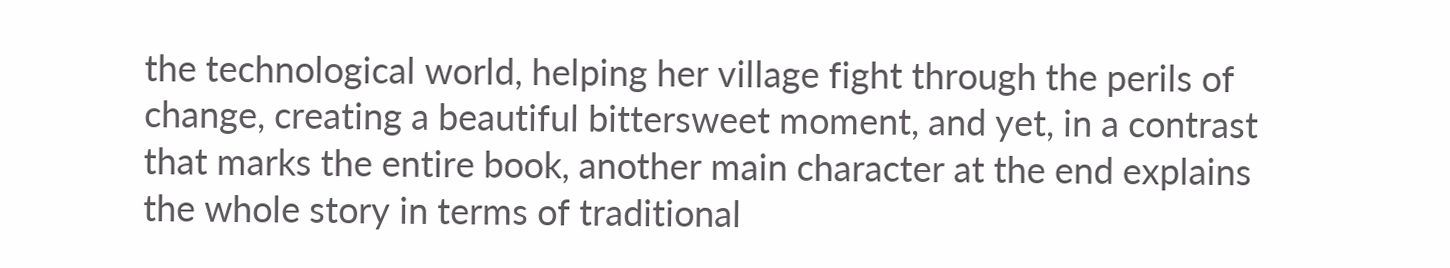the technological world, helping her village fight through the perils of change, creating a beautiful bittersweet moment, and yet, in a contrast that marks the entire book, another main character at the end explains the whole story in terms of traditional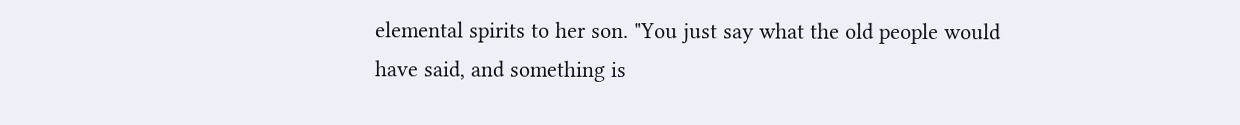elemental spirits to her son. "You just say what the old people would have said, and something is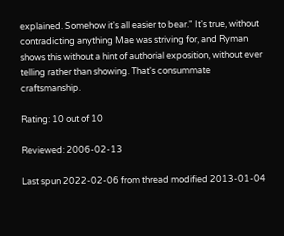explained. Somehow it's all easier to bear." It's true, without contradicting anything Mae was striving for, and Ryman shows this without a hint of authorial exposition, without ever telling rather than showing. That's consummate craftsmanship.

Rating: 10 out of 10

Reviewed: 2006-02-13

Last spun 2022-02-06 from thread modified 2013-01-04